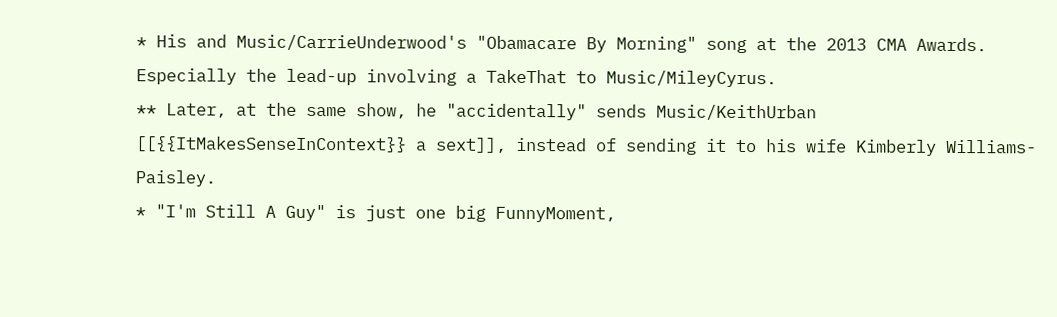* His and Music/CarrieUnderwood's "Obamacare By Morning" song at the 2013 CMA Awards. Especially the lead-up involving a TakeThat to Music/MileyCyrus.
** Later, at the same show, he "accidentally" sends Music/KeithUrban [[{{ItMakesSenseInContext}} a sext]], instead of sending it to his wife Kimberly Williams-Paisley.
* "I'm Still A Guy" is just one big FunnyMoment,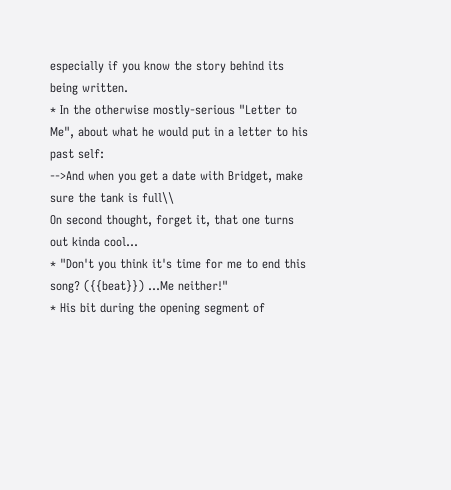especially if you know the story behind its being written.
* In the otherwise mostly-serious "Letter to Me", about what he would put in a letter to his past self:
-->And when you get a date with Bridget, make sure the tank is full\\
On second thought, forget it, that one turns out kinda cool…
* "Don't you think it's time for me to end this song? ({{beat}}) …Me neither!"
* His bit during the opening segment of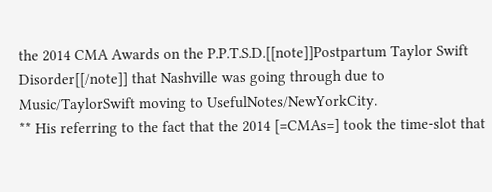the 2014 CMA Awards on the P.P.T.S.D.[[note]]Postpartum Taylor Swift Disorder[[/note]] that Nashville was going through due to Music/TaylorSwift moving to UsefulNotes/NewYorkCity.
** His referring to the fact that the 2014 [=CMAs=] took the time-slot that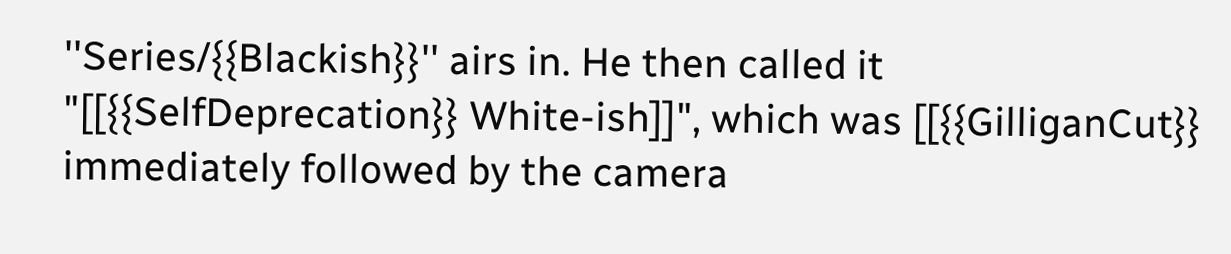''Series/{{Blackish}}'' airs in. He then called it "[[{{SelfDeprecation}} White-ish]]", which was [[{{GilliganCut}} immediately followed by the camera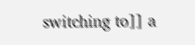switching to]] a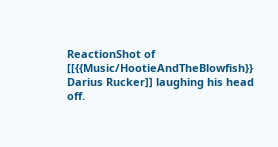ReactionShot of [[{{Music/HootieAndTheBlowfish}} Darius Rucker]] laughing his head off.